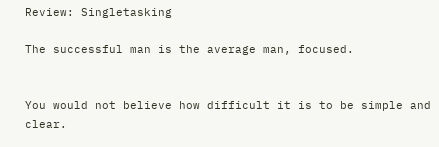Review: Singletasking

The successful man is the average man, focused.


You would not believe how difficult it is to be simple and clear.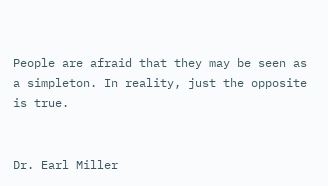People are afraid that they may be seen as a simpleton. In reality, just the opposite is true.


Dr. Earl Miller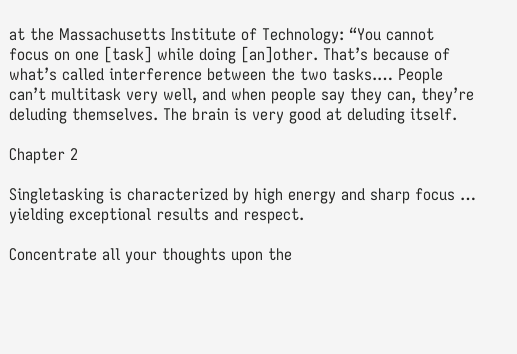at the Massachusetts Institute of Technology: “You cannot focus on one [task] while doing [an]other. That’s because of what’s called interference between the two tasks.… People can’t multitask very well, and when people say they can, they’re deluding themselves. The brain is very good at deluding itself.

Chapter 2

Singletasking is characterized by high energy and sharp focus … yielding exceptional results and respect.

Concentrate all your thoughts upon the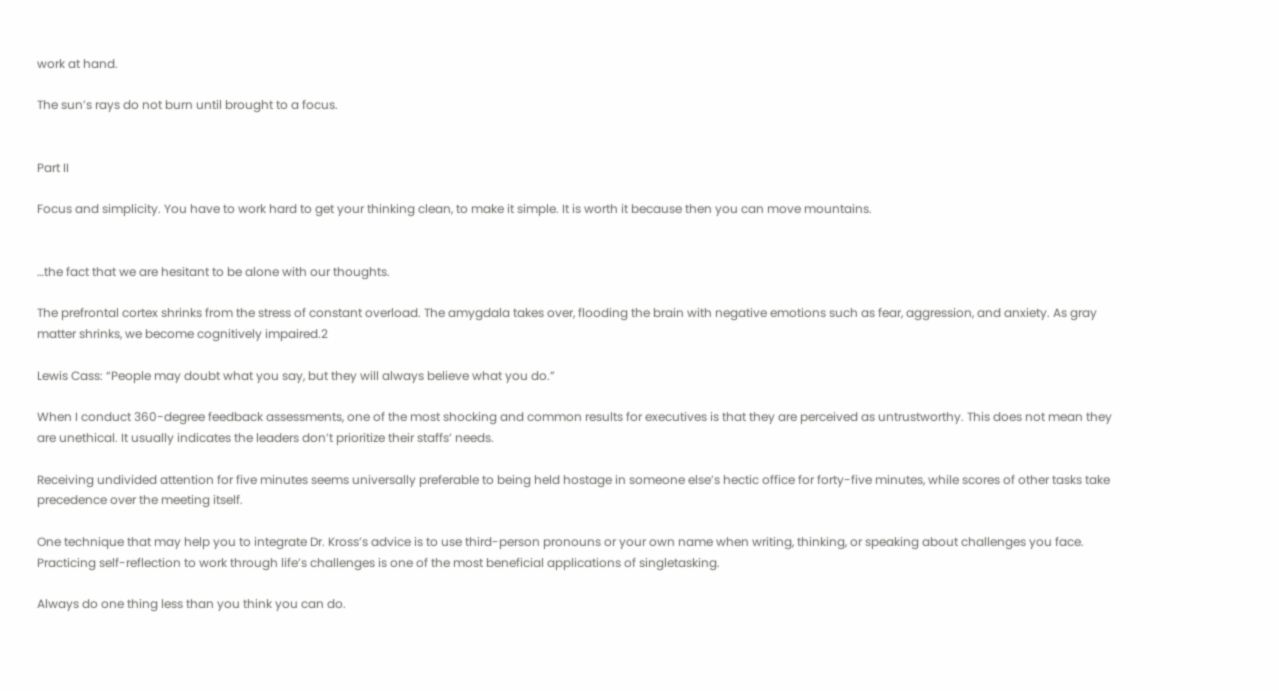work at hand.

The sun’s rays do not burn until brought to a focus.


Part II

Focus and simplicity. You have to work hard to get your thinking clean, to make it simple. It is worth it because then you can move mountains.


…the fact that we are hesitant to be alone with our thoughts.

The prefrontal cortex shrinks from the stress of constant overload. The amygdala takes over, flooding the brain with negative emotions such as fear, aggression, and anxiety. As gray matter shrinks, we become cognitively impaired.2

Lewis Cass: “People may doubt what you say, but they will always believe what you do.”

When I conduct 360-degree feedback assessments, one of the most shocking and common results for executives is that they are perceived as untrustworthy. This does not mean they are unethical. It usually indicates the leaders don’t prioritize their staffs’ needs.

Receiving undivided attention for five minutes seems universally preferable to being held hostage in someone else’s hectic office for forty-five minutes, while scores of other tasks take precedence over the meeting itself.

One technique that may help you to integrate Dr. Kross’s advice is to use third-person pronouns or your own name when writing, thinking, or speaking about challenges you face. Practicing self-reflection to work through life’s challenges is one of the most beneficial applications of singletasking.

Always do one thing less than you think you can do.